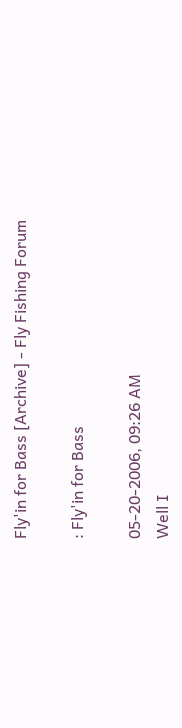Fly'in for Bass [Archive] - Fly Fishing Forum

: Fly'in for Bass

05-20-2006, 09:26 AM
Well I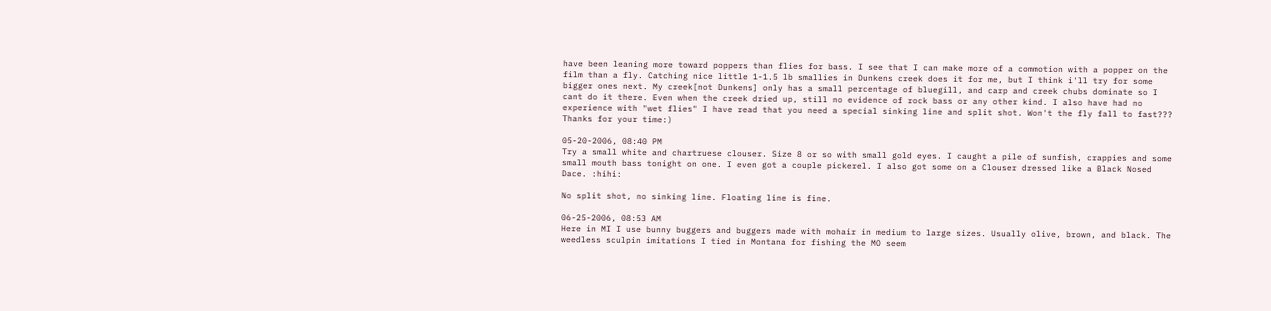have been leaning more toward poppers than flies for bass. I see that I can make more of a commotion with a popper on the film than a fly. Catching nice little 1-1.5 lb smallies in Dunkens creek does it for me, but I think i'll try for some bigger ones next. My creek[not Dunkens] only has a small percentage of bluegill, and carp and creek chubs dominate so I cant do it there. Even when the creek dried up, still no evidence of rock bass or any other kind. I also have had no experience with "wet flies" I have read that you need a special sinking line and split shot. Won't the fly fall to fast??? Thanks for your time:)

05-20-2006, 08:40 PM
Try a small white and chartruese clouser. Size 8 or so with small gold eyes. I caught a pile of sunfish, crappies and some small mouth bass tonight on one. I even got a couple pickerel. I also got some on a Clouser dressed like a Black Nosed Dace. :hihi:

No split shot, no sinking line. Floating line is fine.

06-25-2006, 08:53 AM
Here in MI I use bunny buggers and buggers made with mohair in medium to large sizes. Usually olive, brown, and black. The weedless sculpin imitations I tied in Montana for fishing the MO seem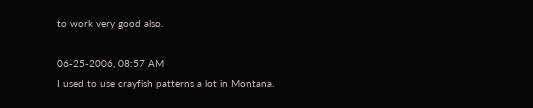to work very good also.

06-25-2006, 08:57 AM
I used to use crayfish patterns a lot in Montana.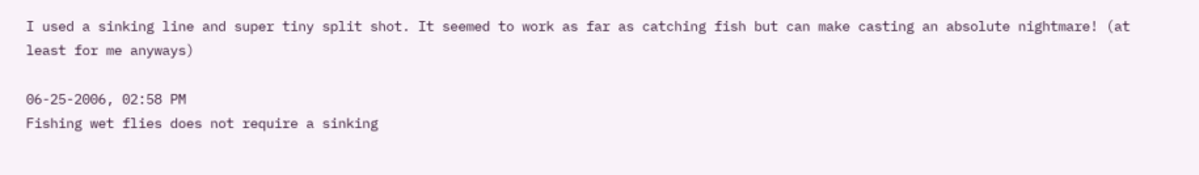I used a sinking line and super tiny split shot. It seemed to work as far as catching fish but can make casting an absolute nightmare! (at least for me anyways)

06-25-2006, 02:58 PM
Fishing wet flies does not require a sinking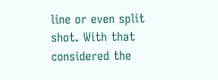line or even split shot. With that considered the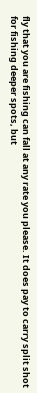fly that you are fishing can fall at any rate you please. It does pay to carry split shot for fishing deeper spots, but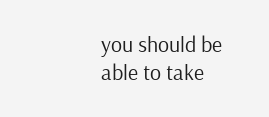you should be able to take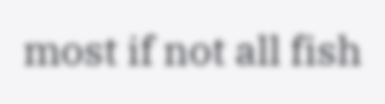most if not all fish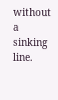without a sinking line.